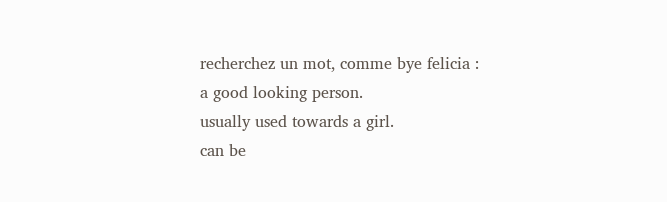recherchez un mot, comme bye felicia :
a good looking person.
usually used towards a girl.
can be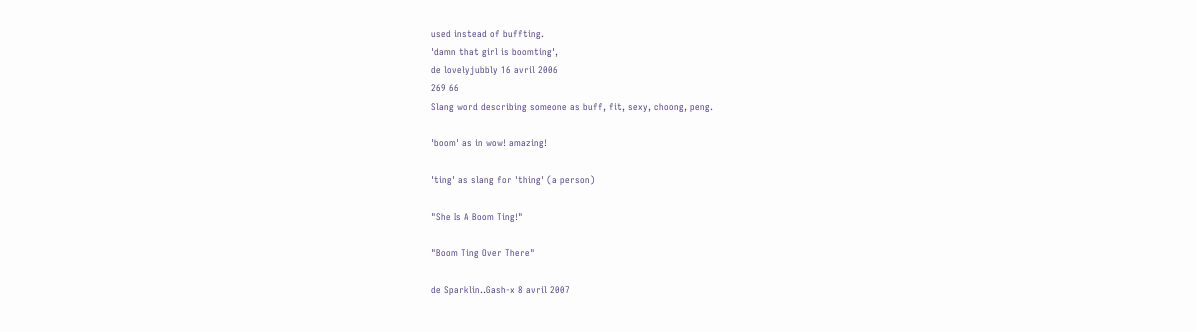used instead of buffting.
'damn that girl is boomting',
de lovelyjubbly 16 avril 2006
269 66
Slang word describing someone as buff, fit, sexy, choong, peng.

'boom' as in wow! amazing!

'ting' as slang for 'thing' (a person)

"She Is A Boom Ting!"

"Boom Ting Over There"

de Sparklin..Gash-x 8 avril 2007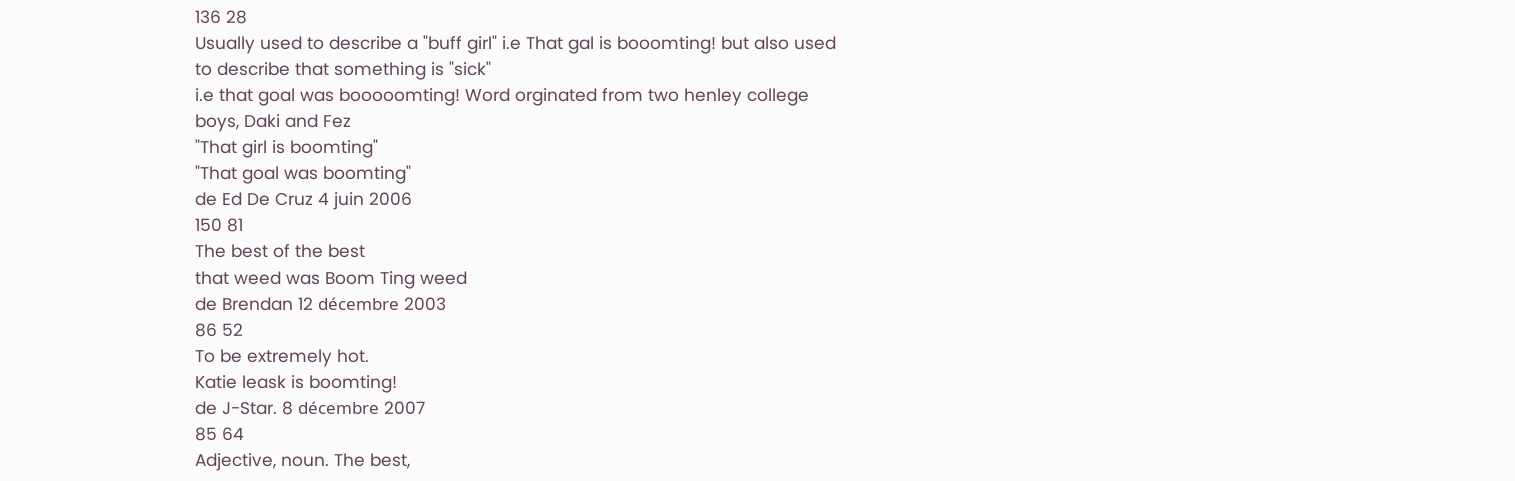136 28
Usually used to describe a "buff girl" i.e That gal is booomting! but also used to describe that something is "sick"
i.e that goal was booooomting! Word orginated from two henley college boys, Daki and Fez
"That girl is boomting"
"That goal was boomting"
de Ed De Cruz 4 juin 2006
150 81
The best of the best
that weed was Boom Ting weed
de Brendan 12 décembre 2003
86 52
To be extremely hot.
Katie leask is boomting!
de J-Star. 8 décembre 2007
85 64
Adjective, noun. The best,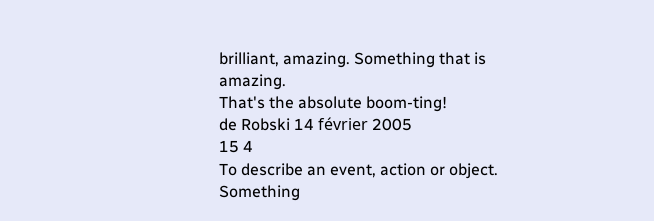brilliant, amazing. Something that is amazing.
That's the absolute boom-ting!
de Robski 14 février 2005
15 4
To describe an event, action or object. Something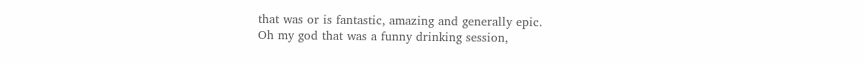that was or is fantastic, amazing and generally epic.
Oh my god that was a funny drinking session,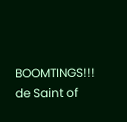BOOMTINGS!!!
de Saint of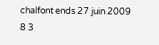chalfont ends 27 juin 2009
8 3